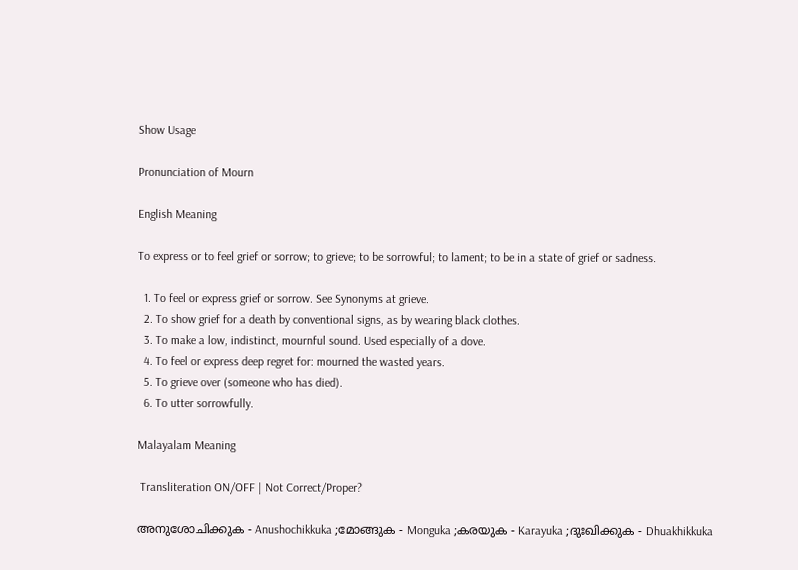Show Usage

Pronunciation of Mourn

English Meaning

To express or to feel grief or sorrow; to grieve; to be sorrowful; to lament; to be in a state of grief or sadness.

  1. To feel or express grief or sorrow. See Synonyms at grieve.
  2. To show grief for a death by conventional signs, as by wearing black clothes.
  3. To make a low, indistinct, mournful sound. Used especially of a dove.
  4. To feel or express deep regret for: mourned the wasted years.
  5. To grieve over (someone who has died).
  6. To utter sorrowfully.

Malayalam Meaning

 Transliteration ON/OFF | Not Correct/Proper?

അനുശോചിക്കുക - Anushochikkuka ;മോങ്ങുക - Monguka ;കരയുക - Karayuka ;ദുഃഖിക്കുക - Dhuakhikkuka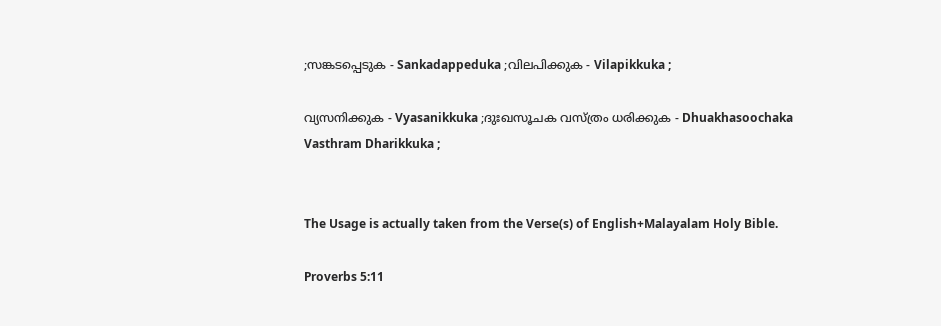;സങ്കടപ്പെടുക - Sankadappeduka ;വിലപിക്കുക - Vilapikkuka ;

വ്യസനിക്കുക - Vyasanikkuka ;ദുഃഖസൂചക വസ്‌ത്രം ധരിക്കുക - Dhuakhasoochaka Vasthram Dharikkuka ;


The Usage is actually taken from the Verse(s) of English+Malayalam Holy Bible.

Proverbs 5:11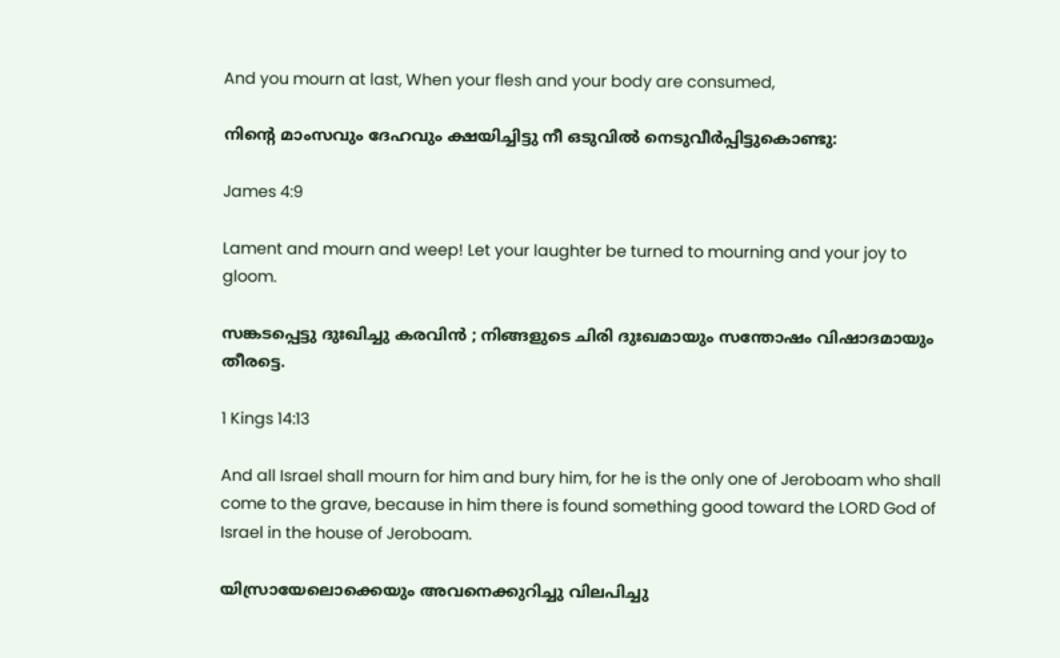And you mourn at last, When your flesh and your body are consumed,

നിന്റെ മാംസവും ദേഹവും ക്ഷയിച്ചിട്ടു നീ ഒടുവിൽ നെടുവീർപ്പിട്ടുകൊണ്ടു:

James 4:9

Lament and mourn and weep! Let your laughter be turned to mourning and your joy to gloom.

സങ്കടപ്പെട്ടു ദുഃഖിച്ചു കരവിൻ ; നിങ്ങളുടെ ചിരി ദുഃഖമായും സന്തോഷം വിഷാദമായും തീരട്ടെ.

1 Kings 14:13

And all Israel shall mourn for him and bury him, for he is the only one of Jeroboam who shall come to the grave, because in him there is found something good toward the LORD God of Israel in the house of Jeroboam.

യിസ്രായേലൊക്കെയും അവനെക്കുറിച്ചു വിലപിച്ചു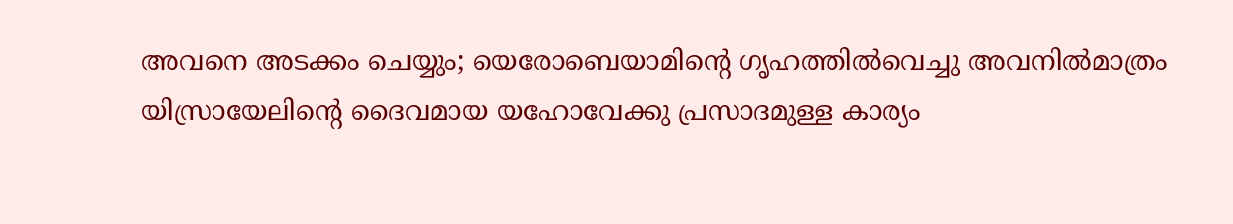അവനെ അടക്കം ചെയ്യും; യെരോബെയാമിന്റെ ഗൃഹത്തിൽവെച്ചു അവനിൽമാത്രം യിസ്രായേലിന്റെ ദൈവമായ യഹോവേക്കു പ്രസാദമുള്ള കാര്യം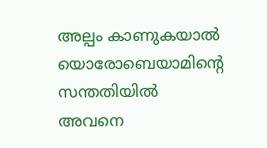അല്പം കാണുകയാൽ യൊരോബെയാമിന്റെ സന്തതിയിൽ അവനെ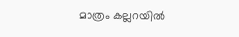മാത്രം കല്ലറയിൽ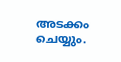അടക്കം ചെയ്യും.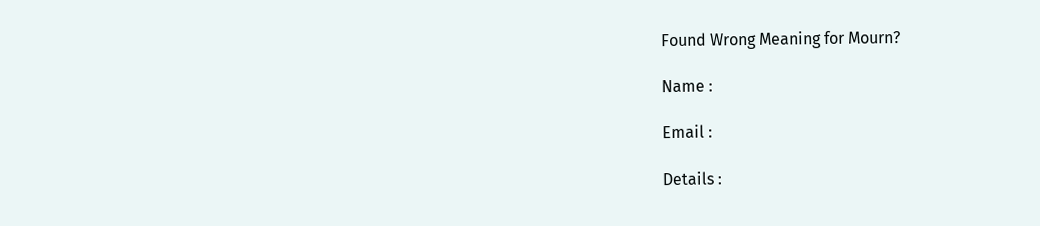Found Wrong Meaning for Mourn?

Name :

Email :

Details :